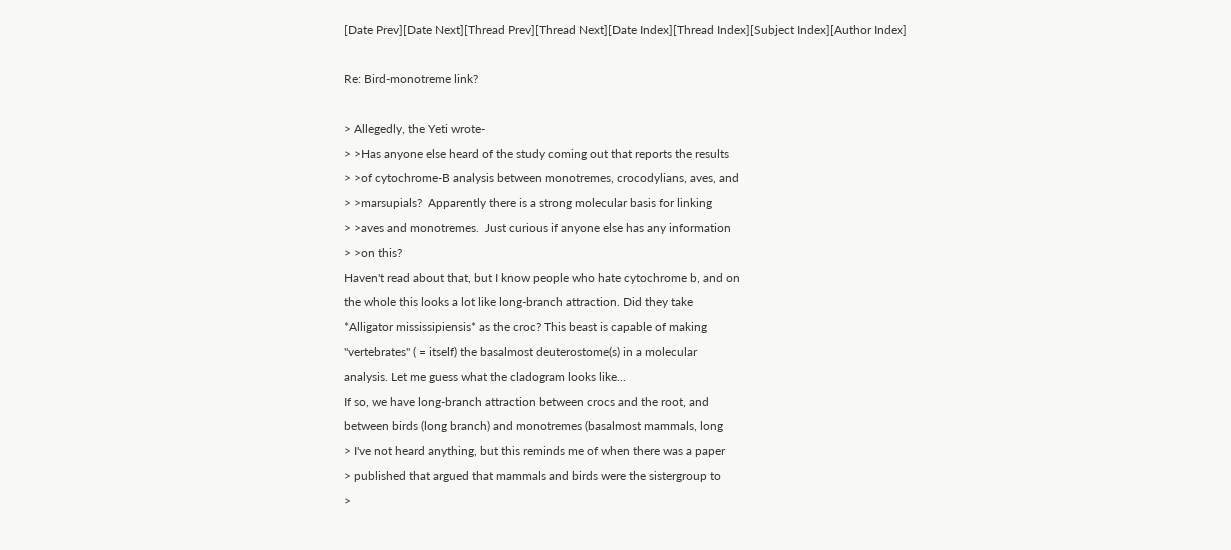[Date Prev][Date Next][Thread Prev][Thread Next][Date Index][Thread Index][Subject Index][Author Index]

Re: Bird-monotreme link?

> Allegedly, the Yeti wrote-
> >Has anyone else heard of the study coming out that reports the results
> >of cytochrome-B analysis between monotremes, crocodylians, aves, and
> >marsupials?  Apparently there is a strong molecular basis for linking
> >aves and monotremes.  Just curious if anyone else has any information
> >on this?
Haven't read about that, but I know people who hate cytochrome b, and on
the whole this looks a lot like long-branch attraction. Did they take
*Alligator mississipiensis* as the croc? This beast is capable of making
"vertebrates" ( = itself) the basalmost deuterostome(s) in a molecular
analysis. Let me guess what the cladogram looks like...
If so, we have long-branch attraction between crocs and the root, and
between birds (long branch) and monotremes (basalmost mammals, long
> I've not heard anything, but this reminds me of when there was a paper
> published that argued that mammals and birds were the sistergroup to
>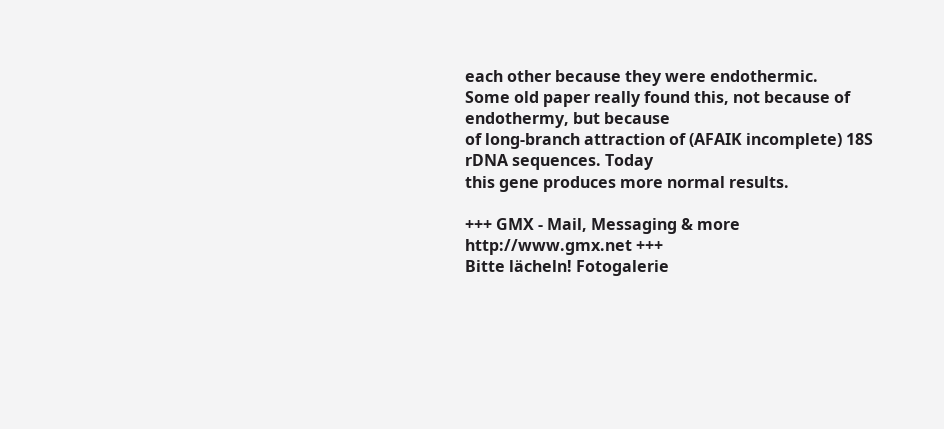each other because they were endothermic.
Some old paper really found this, not because of endothermy, but because
of long-branch attraction of (AFAIK incomplete) 18S rDNA sequences. Today
this gene produces more normal results.

+++ GMX - Mail, Messaging & more  http://www.gmx.net +++
Bitte lächeln! Fotogalerie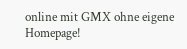online mit GMX ohne eigene Homepage!